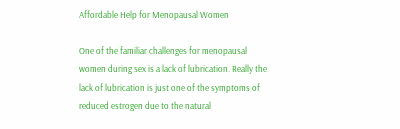Affordable Help for Menopausal Women

One of the familiar challenges for menopausal women during sex is a lack of lubrication. Really the lack of lubrication is just one of the symptoms of reduced estrogen due to the natural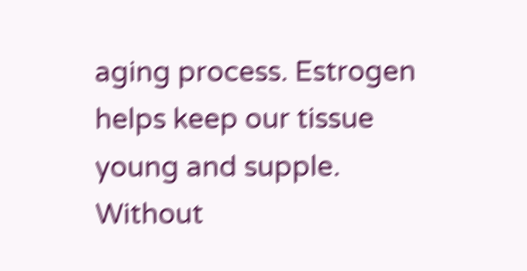aging process. Estrogen helps keep our tissue young and supple. Without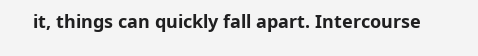it, things can quickly fall apart. Intercourse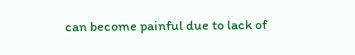can become painful due to lack of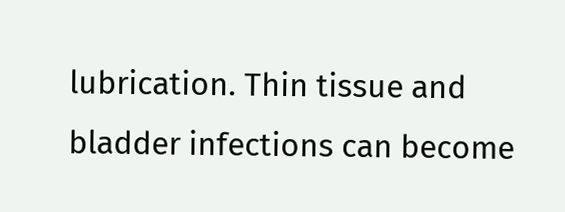lubrication. Thin tissue and bladder infections can become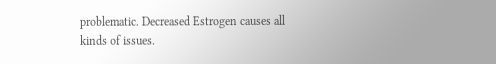problematic. Decreased Estrogen causes all kinds of issues.